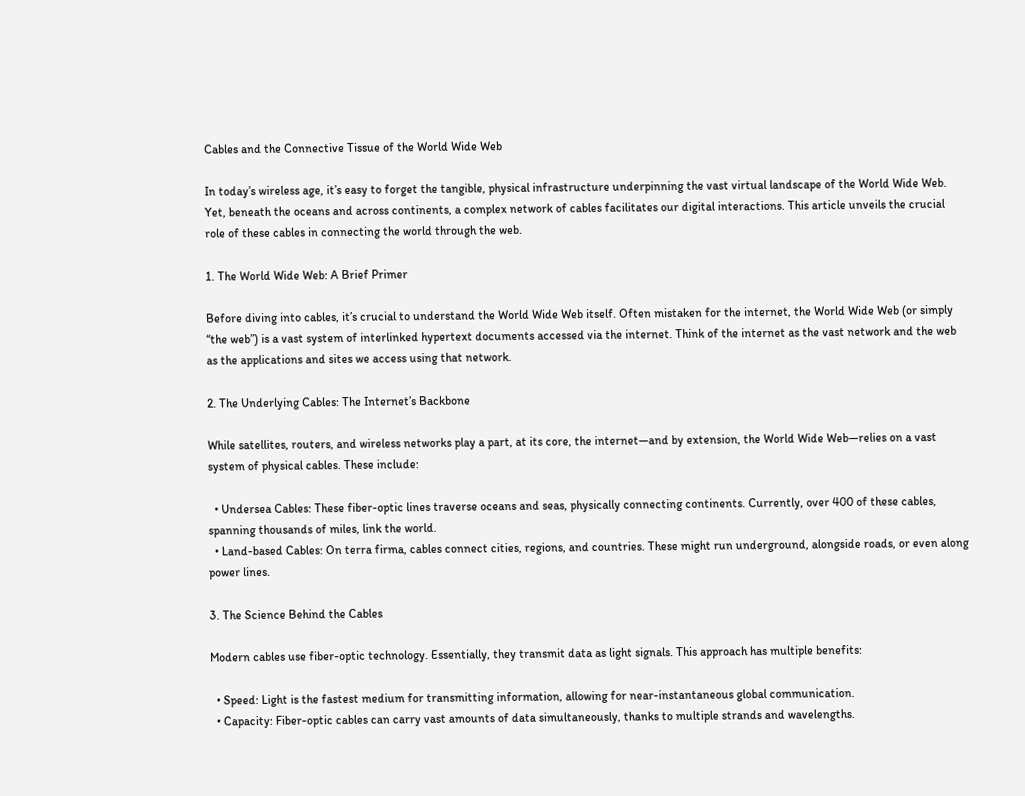Cables and the Connective Tissue of the World Wide Web

In today’s wireless age, it’s easy to forget the tangible, physical infrastructure underpinning the vast virtual landscape of the World Wide Web. Yet, beneath the oceans and across continents, a complex network of cables facilitates our digital interactions. This article unveils the crucial role of these cables in connecting the world through the web.

1. The World Wide Web: A Brief Primer

Before diving into cables, it’s crucial to understand the World Wide Web itself. Often mistaken for the internet, the World Wide Web (or simply “the web”) is a vast system of interlinked hypertext documents accessed via the internet. Think of the internet as the vast network and the web as the applications and sites we access using that network.

2. The Underlying Cables: The Internet’s Backbone

While satellites, routers, and wireless networks play a part, at its core, the internet—and by extension, the World Wide Web—relies on a vast system of physical cables. These include:

  • Undersea Cables: These fiber-optic lines traverse oceans and seas, physically connecting continents. Currently, over 400 of these cables, spanning thousands of miles, link the world.
  • Land-based Cables: On terra firma, cables connect cities, regions, and countries. These might run underground, alongside roads, or even along power lines.

3. The Science Behind the Cables

Modern cables use fiber-optic technology. Essentially, they transmit data as light signals. This approach has multiple benefits:

  • Speed: Light is the fastest medium for transmitting information, allowing for near-instantaneous global communication.
  • Capacity: Fiber-optic cables can carry vast amounts of data simultaneously, thanks to multiple strands and wavelengths.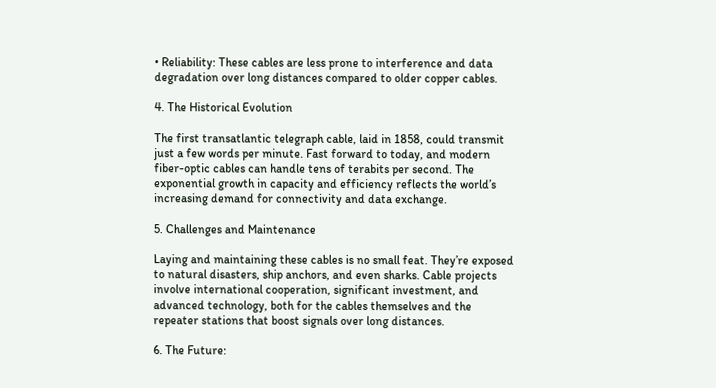• Reliability: These cables are less prone to interference and data degradation over long distances compared to older copper cables.

4. The Historical Evolution

The first transatlantic telegraph cable, laid in 1858, could transmit just a few words per minute. Fast forward to today, and modern fiber-optic cables can handle tens of terabits per second. The exponential growth in capacity and efficiency reflects the world’s increasing demand for connectivity and data exchange.

5. Challenges and Maintenance

Laying and maintaining these cables is no small feat. They’re exposed to natural disasters, ship anchors, and even sharks. Cable projects involve international cooperation, significant investment, and advanced technology, both for the cables themselves and the repeater stations that boost signals over long distances.

6. The Future: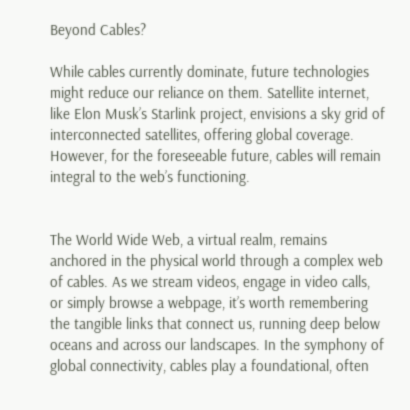Beyond Cables?

While cables currently dominate, future technologies might reduce our reliance on them. Satellite internet, like Elon Musk’s Starlink project, envisions a sky grid of interconnected satellites, offering global coverage. However, for the foreseeable future, cables will remain integral to the web’s functioning.


The World Wide Web, a virtual realm, remains anchored in the physical world through a complex web of cables. As we stream videos, engage in video calls, or simply browse a webpage, it’s worth remembering the tangible links that connect us, running deep below oceans and across our landscapes. In the symphony of global connectivity, cables play a foundational, often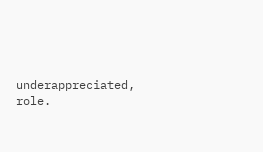underappreciated, role.